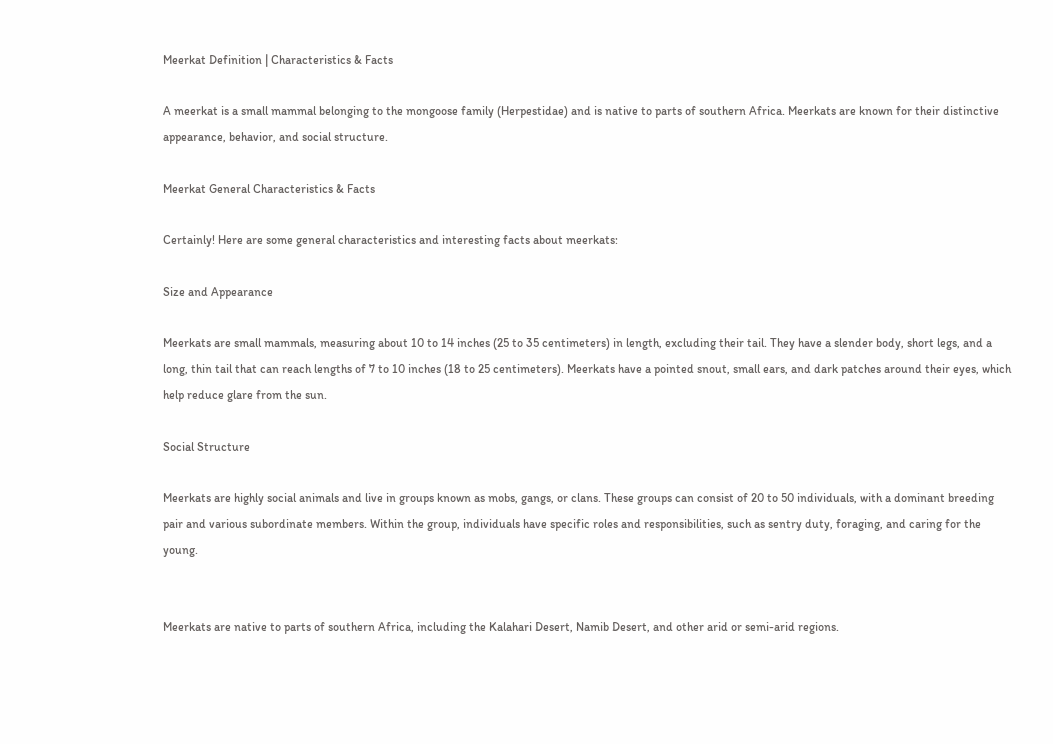Meerkat Definition | Characteristics & Facts

A meerkat is a small mammal belonging to the mongoose family (Herpestidae) and is native to parts of southern Africa. Meerkats are known for their distinctive appearance, behavior, and social structure.

Meerkat General Characteristics & Facts

Certainly! Here are some general characteristics and interesting facts about meerkats:

Size and Appearance

Meerkats are small mammals, measuring about 10 to 14 inches (25 to 35 centimeters) in length, excluding their tail. They have a slender body, short legs, and a long, thin tail that can reach lengths of 7 to 10 inches (18 to 25 centimeters). Meerkats have a pointed snout, small ears, and dark patches around their eyes, which help reduce glare from the sun.

Social Structure

Meerkats are highly social animals and live in groups known as mobs, gangs, or clans. These groups can consist of 20 to 50 individuals, with a dominant breeding pair and various subordinate members. Within the group, individuals have specific roles and responsibilities, such as sentry duty, foraging, and caring for the young.


Meerkats are native to parts of southern Africa, including the Kalahari Desert, Namib Desert, and other arid or semi-arid regions.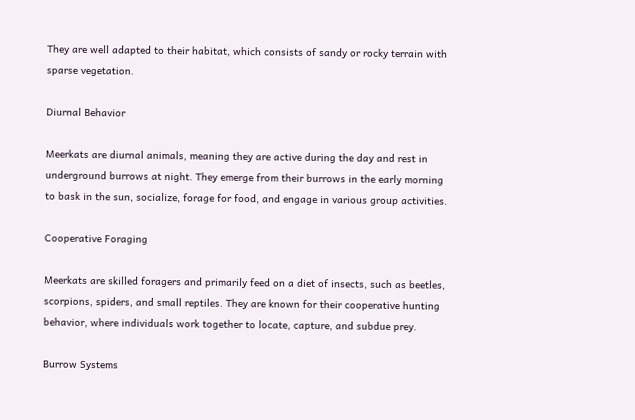They are well adapted to their habitat, which consists of sandy or rocky terrain with sparse vegetation.

Diurnal Behavior

Meerkats are diurnal animals, meaning they are active during the day and rest in underground burrows at night. They emerge from their burrows in the early morning to bask in the sun, socialize, forage for food, and engage in various group activities.

Cooperative Foraging

Meerkats are skilled foragers and primarily feed on a diet of insects, such as beetles, scorpions, spiders, and small reptiles. They are known for their cooperative hunting behavior, where individuals work together to locate, capture, and subdue prey.

Burrow Systems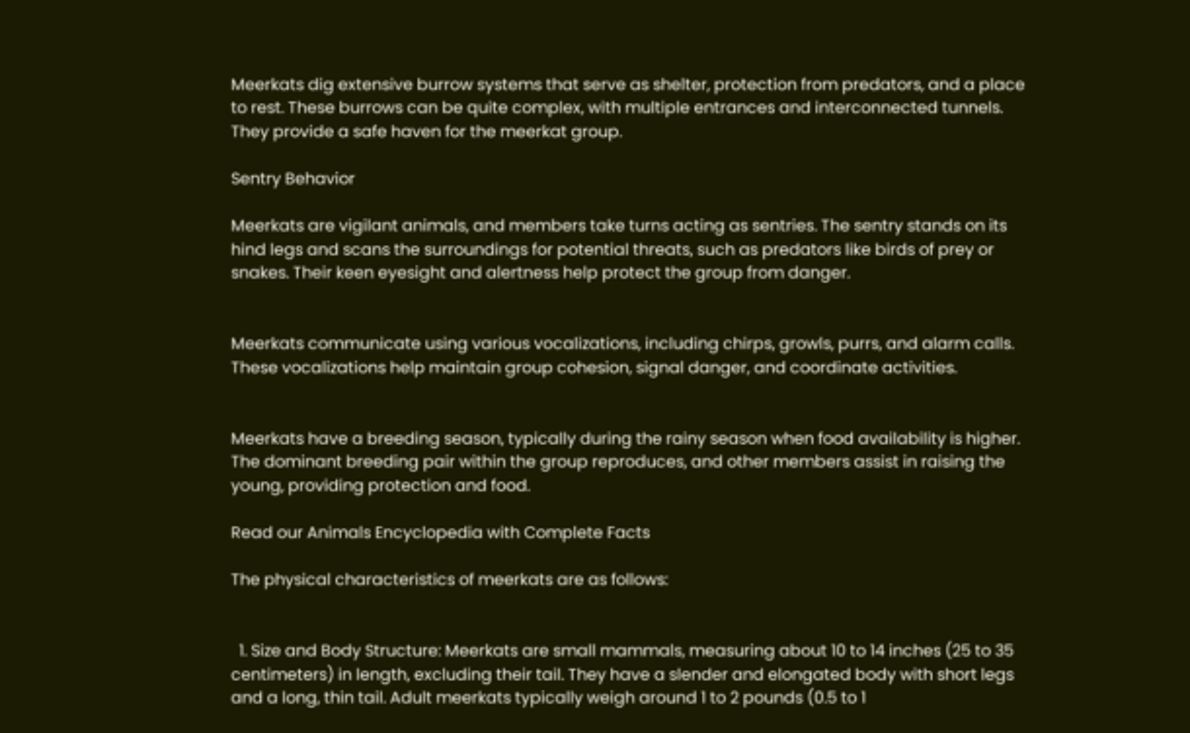Meerkats dig extensive burrow systems that serve as shelter, protection from predators, and a place to rest. These burrows can be quite complex, with multiple entrances and interconnected tunnels. They provide a safe haven for the meerkat group.

Sentry Behavior

Meerkats are vigilant animals, and members take turns acting as sentries. The sentry stands on its hind legs and scans the surroundings for potential threats, such as predators like birds of prey or snakes. Their keen eyesight and alertness help protect the group from danger.


Meerkats communicate using various vocalizations, including chirps, growls, purrs, and alarm calls. These vocalizations help maintain group cohesion, signal danger, and coordinate activities.


Meerkats have a breeding season, typically during the rainy season when food availability is higher. The dominant breeding pair within the group reproduces, and other members assist in raising the young, providing protection and food.

Read our Animals Encyclopedia with Complete Facts

The physical characteristics of meerkats are as follows:


  1. Size and Body Structure: Meerkats are small mammals, measuring about 10 to 14 inches (25 to 35 centimeters) in length, excluding their tail. They have a slender and elongated body with short legs and a long, thin tail. Adult meerkats typically weigh around 1 to 2 pounds (0.5 to 1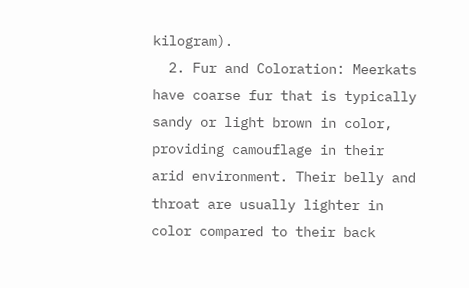kilogram).
  2. Fur and Coloration: Meerkats have coarse fur that is typically sandy or light brown in color, providing camouflage in their arid environment. Their belly and throat are usually lighter in color compared to their back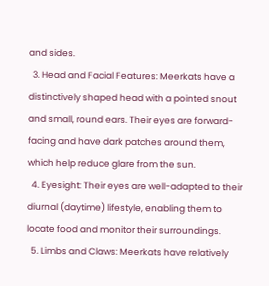and sides.
  3. Head and Facial Features: Meerkats have a distinctively shaped head with a pointed snout and small, round ears. Their eyes are forward-facing and have dark patches around them, which help reduce glare from the sun.
  4. Eyesight: Their eyes are well-adapted to their diurnal (daytime) lifestyle, enabling them to locate food and monitor their surroundings.
  5. Limbs and Claws: Meerkats have relatively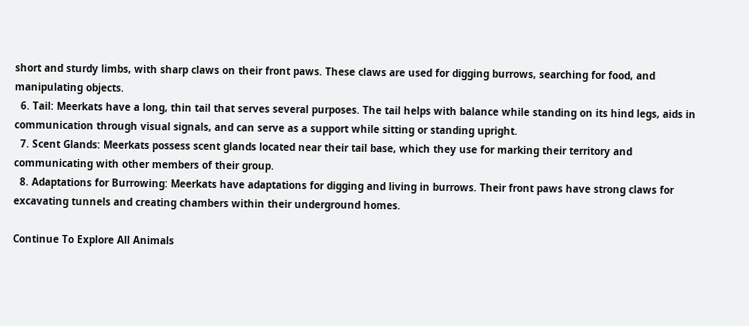short and sturdy limbs, with sharp claws on their front paws. These claws are used for digging burrows, searching for food, and manipulating objects.
  6. Tail: Meerkats have a long, thin tail that serves several purposes. The tail helps with balance while standing on its hind legs, aids in communication through visual signals, and can serve as a support while sitting or standing upright.
  7. Scent Glands: Meerkats possess scent glands located near their tail base, which they use for marking their territory and communicating with other members of their group.
  8. Adaptations for Burrowing: Meerkats have adaptations for digging and living in burrows. Their front paws have strong claws for excavating tunnels and creating chambers within their underground homes.

Continue To Explore All Animals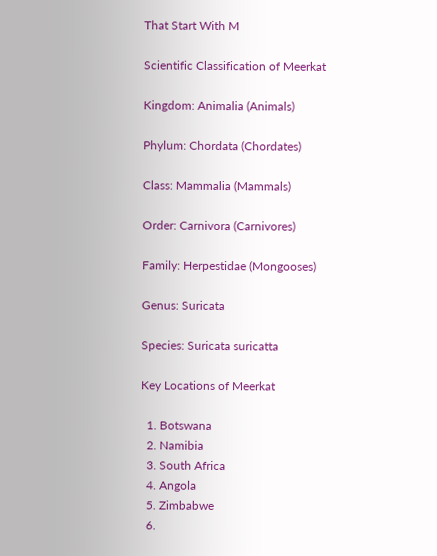That Start With M

Scientific Classification of Meerkat

Kingdom: Animalia (Animals)

Phylum: Chordata (Chordates)

Class: Mammalia (Mammals)

Order: Carnivora (Carnivores)

Family: Herpestidae (Mongooses)

Genus: Suricata

Species: Suricata suricatta

Key Locations of Meerkat

  1. Botswana
  2. Namibia
  3. South Africa
  4. Angola
  5. Zimbabwe
  6.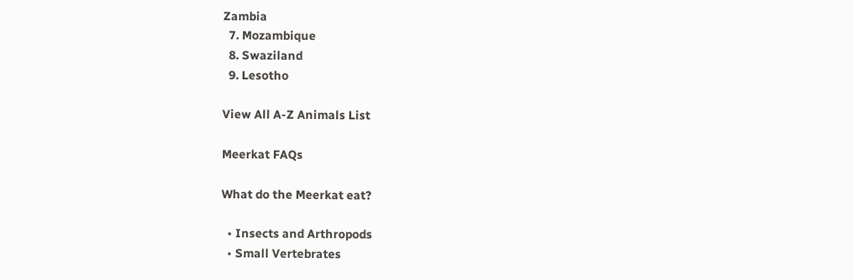Zambia
  7. Mozambique
  8. Swaziland
  9. Lesotho

View All A-Z Animals List

Meerkat FAQs

What do the Meerkat eat?

  • Insects and Arthropods
  • Small Vertebrates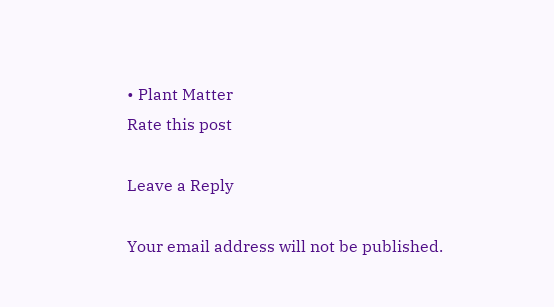• Plant Matter
Rate this post

Leave a Reply

Your email address will not be published.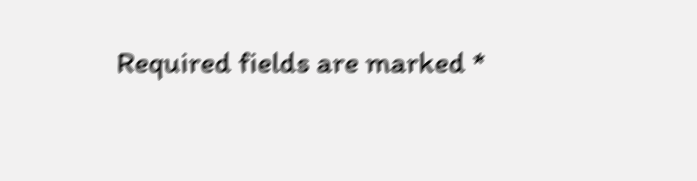Required fields are marked *